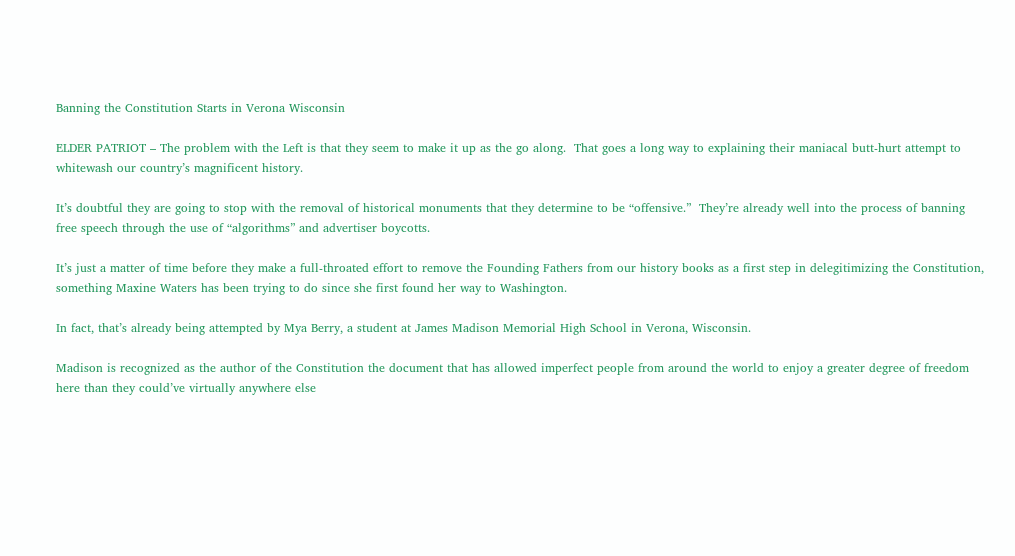Banning the Constitution Starts in Verona Wisconsin

ELDER PATRIOT – The problem with the Left is that they seem to make it up as the go along.  That goes a long way to explaining their maniacal butt-hurt attempt to whitewash our country’s magnificent history.

It’s doubtful they are going to stop with the removal of historical monuments that they determine to be “offensive.”  They’re already well into the process of banning free speech through the use of “algorithms” and advertiser boycotts.

It’s just a matter of time before they make a full-throated effort to remove the Founding Fathers from our history books as a first step in delegitimizing the Constitution, something Maxine Waters has been trying to do since she first found her way to Washington.

In fact, that’s already being attempted by Mya Berry, a student at James Madison Memorial High School in Verona, Wisconsin.

Madison is recognized as the author of the Constitution the document that has allowed imperfect people from around the world to enjoy a greater degree of freedom here than they could’ve virtually anywhere else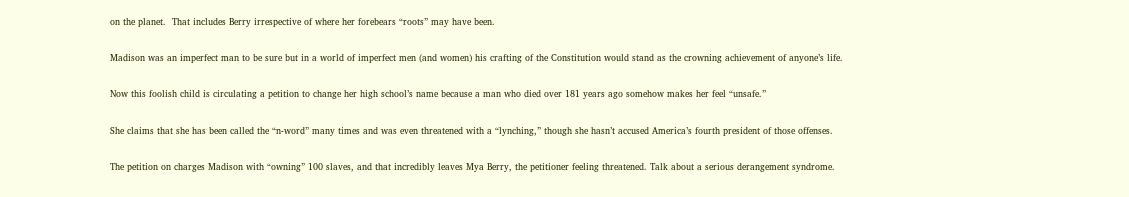on the planet.  That includes Berry irrespective of where her forebears “roots” may have been.

Madison was an imperfect man to be sure but in a world of imperfect men (and women) his crafting of the Constitution would stand as the crowning achievement of anyone’s life.

Now this foolish child is circulating a petition to change her high school’s name because a man who died over 181 years ago somehow makes her feel “unsafe.”

She claims that she has been called the “n-word” many times and was even threatened with a “lynching,” though she hasn’t accused America’s fourth president of those offenses.

The petition on charges Madison with “owning” 100 slaves, and that incredibly leaves Mya Berry, the petitioner feeling threatened. Talk about a serious derangement syndrome.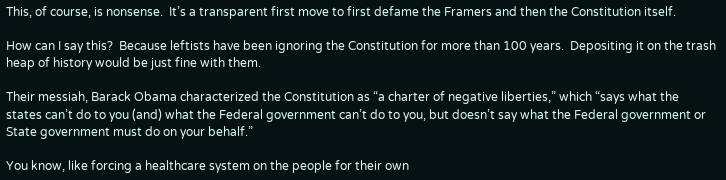This, of course, is nonsense.  It’s a transparent first move to first defame the Framers and then the Constitution itself.

How can I say this?  Because leftists have been ignoring the Constitution for more than 100 years.  Depositing it on the trash heap of history would be just fine with them.

Their messiah, Barack Obama characterized the Constitution as “a charter of negative liberties,” which “says what the states can’t do to you (and) what the Federal government can’t do to you, but doesn’t say what the Federal government or State government must do on your behalf.”

You know, like forcing a healthcare system on the people for their own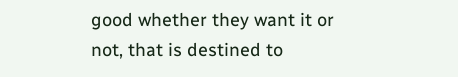good whether they want it or not, that is destined to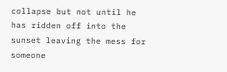collapse but not until he has ridden off into the sunset leaving the mess for someone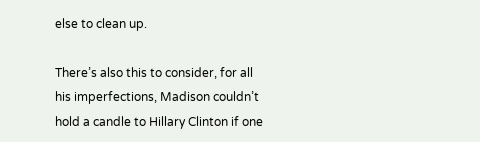else to clean up.

There’s also this to consider, for all his imperfections, Madison couldn’t hold a candle to Hillary Clinton if one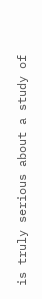is truly serious about a study of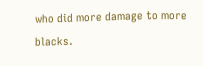who did more damage to more blacks.